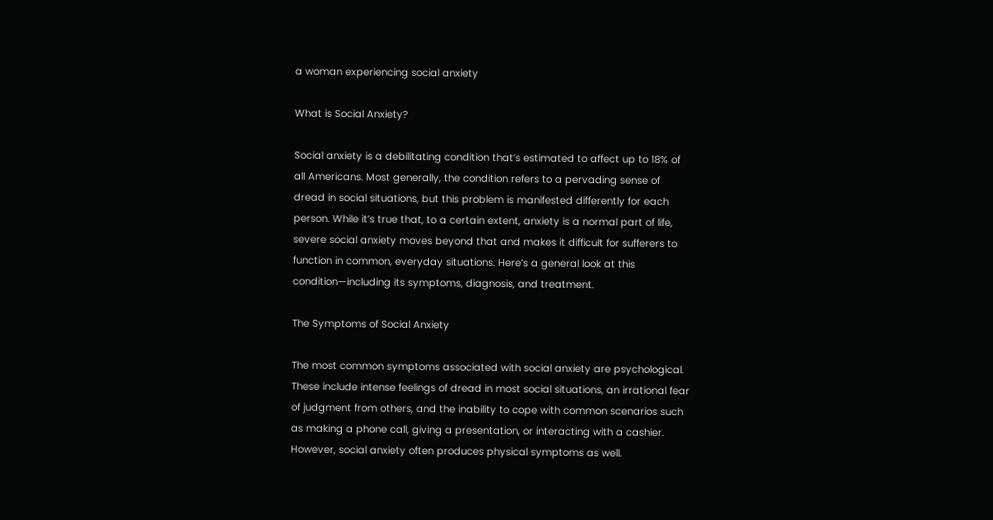a woman experiencing social anxiety

What is Social Anxiety?

Social anxiety is a debilitating condition that’s estimated to affect up to 18% of all Americans. Most generally, the condition refers to a pervading sense of dread in social situations, but this problem is manifested differently for each person. While it’s true that, to a certain extent, anxiety is a normal part of life, severe social anxiety moves beyond that and makes it difficult for sufferers to function in common, everyday situations. Here’s a general look at this condition—including its symptoms, diagnosis, and treatment.

The Symptoms of Social Anxiety

The most common symptoms associated with social anxiety are psychological. These include intense feelings of dread in most social situations, an irrational fear of judgment from others, and the inability to cope with common scenarios such as making a phone call, giving a presentation, or interacting with a cashier. However, social anxiety often produces physical symptoms as well.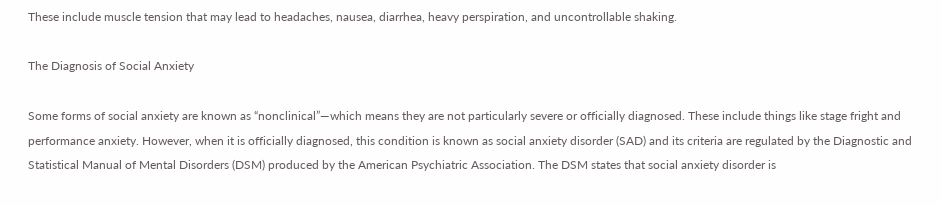These include muscle tension that may lead to headaches, nausea, diarrhea, heavy perspiration, and uncontrollable shaking.

The Diagnosis of Social Anxiety

Some forms of social anxiety are known as “nonclinical”—which means they are not particularly severe or officially diagnosed. These include things like stage fright and performance anxiety. However, when it is officially diagnosed, this condition is known as social anxiety disorder (SAD) and its criteria are regulated by the Diagnostic and Statistical Manual of Mental Disorders (DSM) produced by the American Psychiatric Association. The DSM states that social anxiety disorder is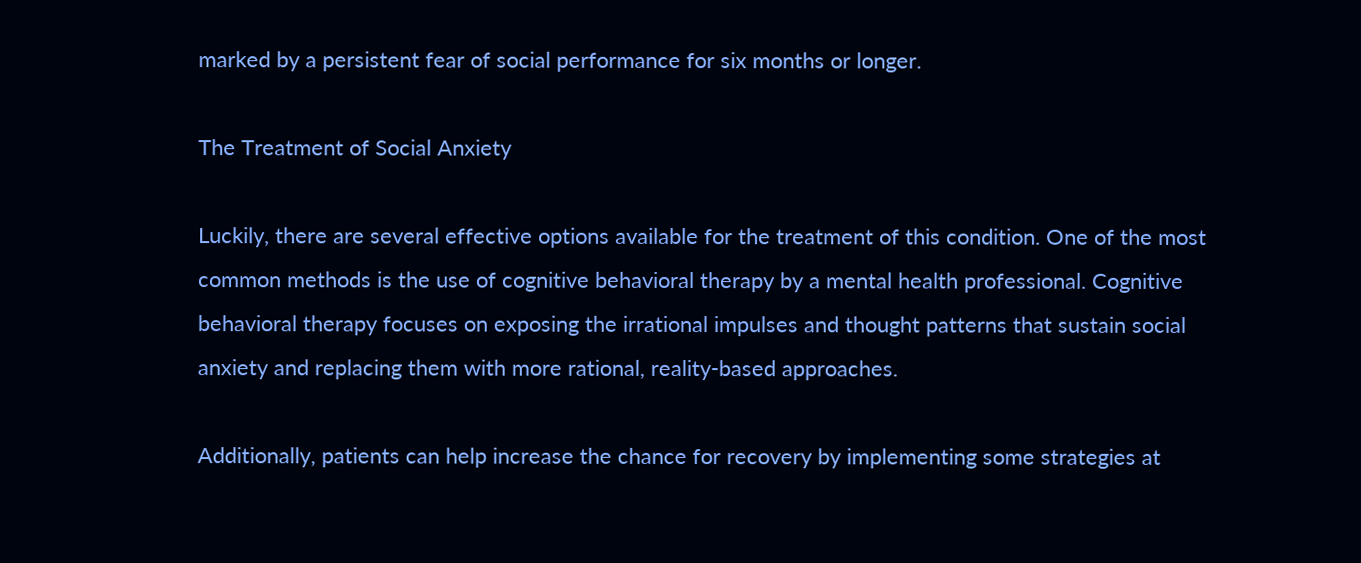marked by a persistent fear of social performance for six months or longer.

The Treatment of Social Anxiety

Luckily, there are several effective options available for the treatment of this condition. One of the most common methods is the use of cognitive behavioral therapy by a mental health professional. Cognitive behavioral therapy focuses on exposing the irrational impulses and thought patterns that sustain social anxiety and replacing them with more rational, reality-based approaches.

Additionally, patients can help increase the chance for recovery by implementing some strategies at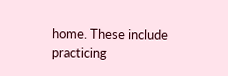home. These include practicing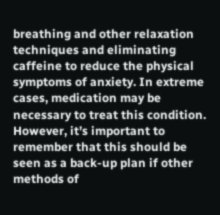breathing and other relaxation techniques and eliminating caffeine to reduce the physical symptoms of anxiety. In extreme cases, medication may be necessary to treat this condition. However, it’s important to remember that this should be seen as a back-up plan if other methods of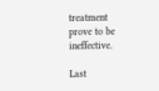treatment prove to be ineffective.

Last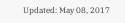Updated: May 08, 2017